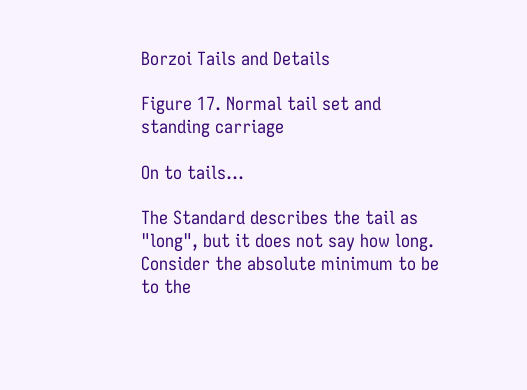Borzoi Tails and Details

Figure 17. Normal tail set and standing carriage

On to tails...

The Standard describes the tail as "long", but it does not say how long. Consider the absolute minimum to be to the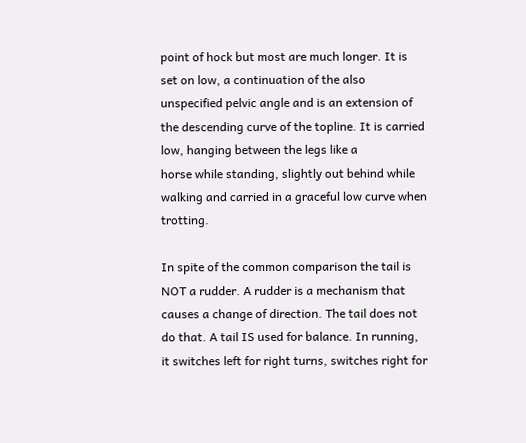point of hock but most are much longer. It is set on low, a continuation of the also unspecified pelvic angle and is an extension of the descending curve of the topline. It is carried low, hanging between the legs like a
horse while standing, slightly out behind while walking and carried in a graceful low curve when trotting.

In spite of the common comparison the tail is NOT a rudder. A rudder is a mechanism that causes a change of direction. The tail does not do that. A tail IS used for balance. In running, it switches left for right turns, switches right for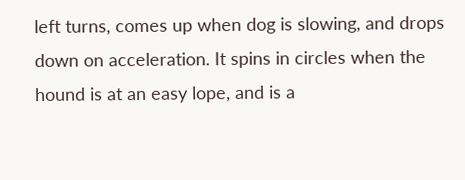left turns, comes up when dog is slowing, and drops down on acceleration. It spins in circles when the hound is at an easy lope, and is a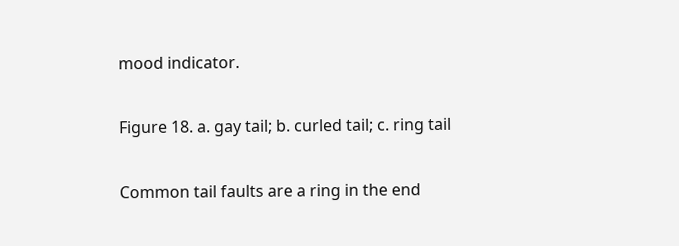mood indicator.

Figure 18. a. gay tail; b. curled tail; c. ring tail

Common tail faults are a ring in the end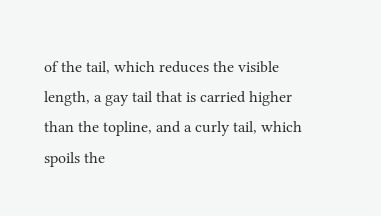of the tail, which reduces the visible length, a gay tail that is carried higher than the topline, and a curly tail, which spoils the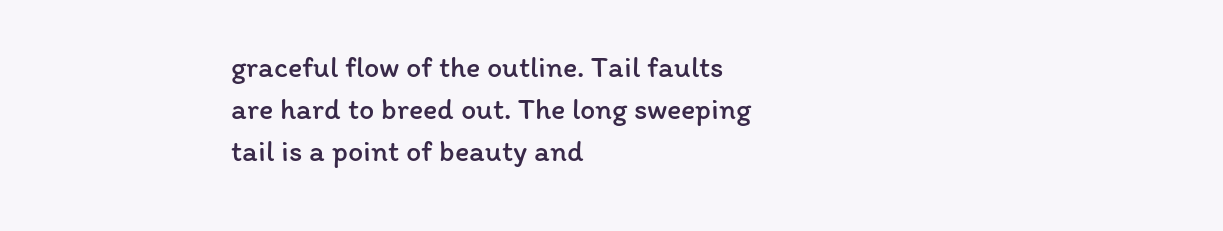graceful flow of the outline. Tail faults are hard to breed out. The long sweeping tail is a point of beauty and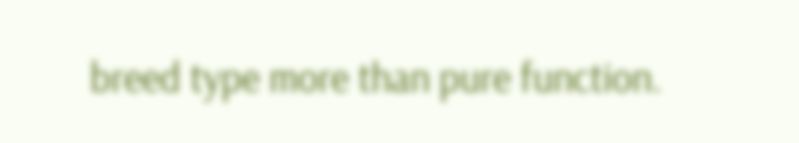breed type more than pure function.